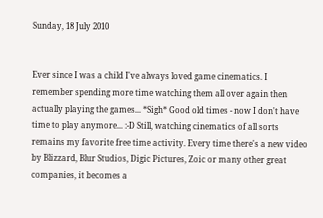Sunday, 18 July 2010


Ever since I was a child I've always loved game cinematics. I remember spending more time watching them all over again then actually playing the games... *Sigh* Good old times - now I don't have time to play anymore... :-D Still, watching cinematics of all sorts remains my favorite free time activity. Every time there's a new video by Blizzard, Blur Studios, Digic Pictures, Zoic or many other great companies, it becomes a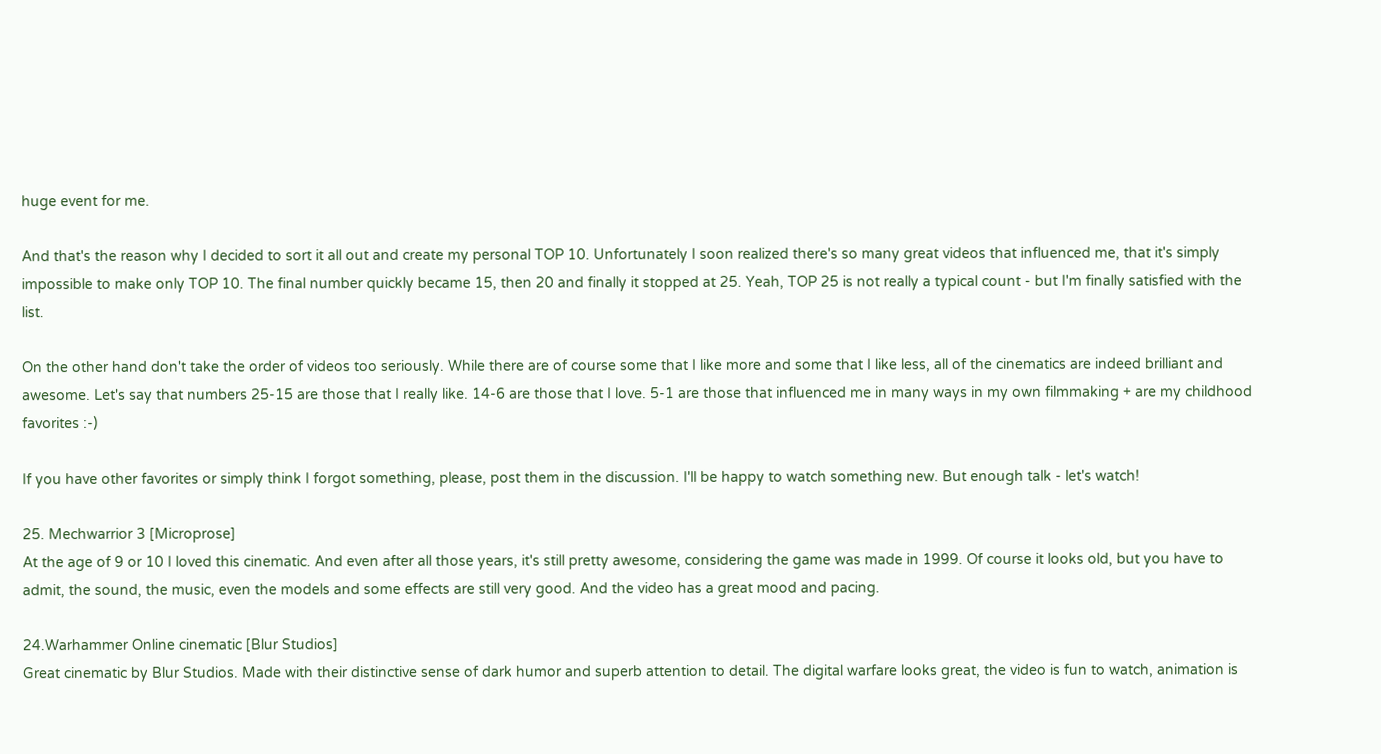huge event for me.

And that's the reason why I decided to sort it all out and create my personal TOP 10. Unfortunately I soon realized there's so many great videos that influenced me, that it's simply impossible to make only TOP 10. The final number quickly became 15, then 20 and finally it stopped at 25. Yeah, TOP 25 is not really a typical count - but I'm finally satisfied with the list.

On the other hand don't take the order of videos too seriously. While there are of course some that I like more and some that I like less, all of the cinematics are indeed brilliant and awesome. Let's say that numbers 25-15 are those that I really like. 14-6 are those that I love. 5-1 are those that influenced me in many ways in my own filmmaking + are my childhood favorites :-)

If you have other favorites or simply think I forgot something, please, post them in the discussion. I'll be happy to watch something new. But enough talk - let's watch!

25. Mechwarrior 3 [Microprose]
At the age of 9 or 10 I loved this cinematic. And even after all those years, it's still pretty awesome, considering the game was made in 1999. Of course it looks old, but you have to admit, the sound, the music, even the models and some effects are still very good. And the video has a great mood and pacing.

24.Warhammer Online cinematic [Blur Studios]
Great cinematic by Blur Studios. Made with their distinctive sense of dark humor and superb attention to detail. The digital warfare looks great, the video is fun to watch, animation is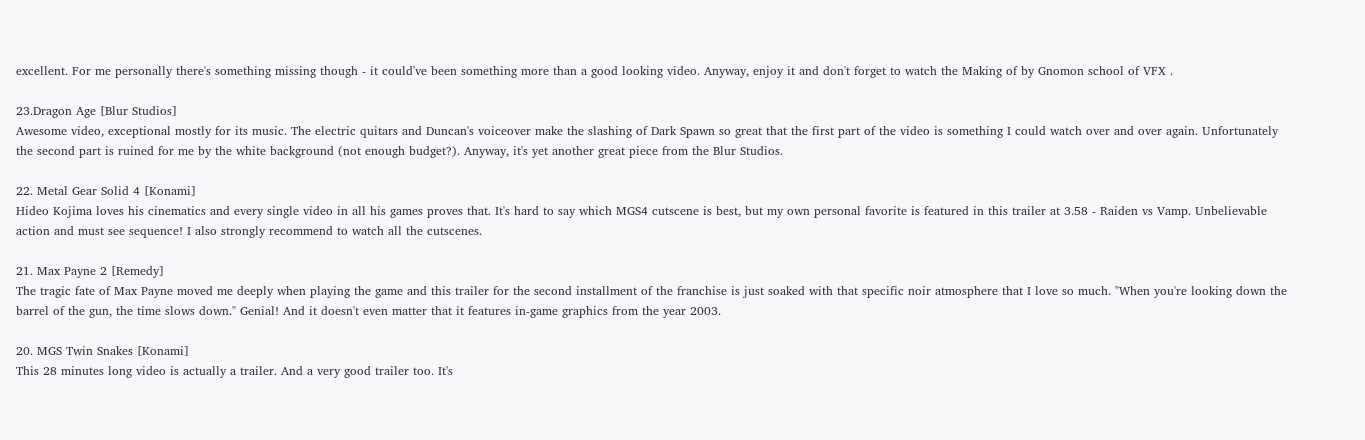excellent. For me personally there's something missing though - it could've been something more than a good looking video. Anyway, enjoy it and don't forget to watch the Making of by Gnomon school of VFX .

23.Dragon Age [Blur Studios]
Awesome video, exceptional mostly for its music. The electric quitars and Duncan's voiceover make the slashing of Dark Spawn so great that the first part of the video is something I could watch over and over again. Unfortunately the second part is ruined for me by the white background (not enough budget?). Anyway, it's yet another great piece from the Blur Studios.

22. Metal Gear Solid 4 [Konami]
Hideo Kojima loves his cinematics and every single video in all his games proves that. It's hard to say which MGS4 cutscene is best, but my own personal favorite is featured in this trailer at 3.58 - Raiden vs Vamp. Unbelievable action and must see sequence! I also strongly recommend to watch all the cutscenes.

21. Max Payne 2 [Remedy]
The tragic fate of Max Payne moved me deeply when playing the game and this trailer for the second installment of the franchise is just soaked with that specific noir atmosphere that I love so much. "When you're looking down the barrel of the gun, the time slows down." Genial! And it doesn't even matter that it features in-game graphics from the year 2003.

20. MGS Twin Snakes [Konami]
This 28 minutes long video is actually a trailer. And a very good trailer too. It's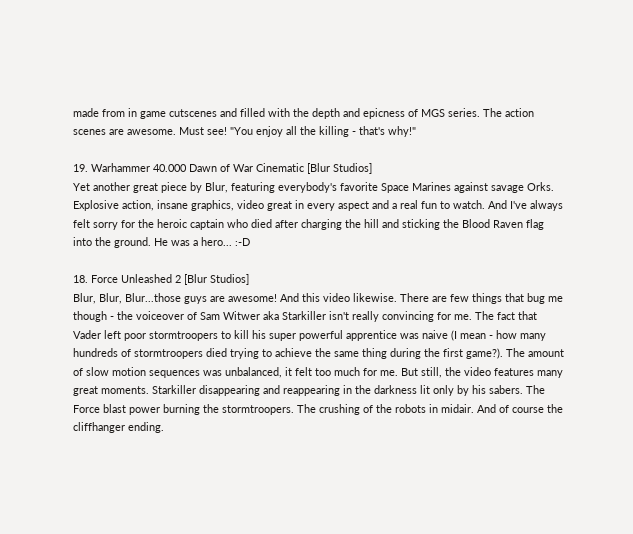made from in game cutscenes and filled with the depth and epicness of MGS series. The action scenes are awesome. Must see! "You enjoy all the killing - that's why!"

19. Warhammer 40.000 Dawn of War Cinematic [Blur Studios]
Yet another great piece by Blur, featuring everybody's favorite Space Marines against savage Orks. Explosive action, insane graphics, video great in every aspect and a real fun to watch. And I've always felt sorry for the heroic captain who died after charging the hill and sticking the Blood Raven flag into the ground. He was a hero... :-D

18. Force Unleashed 2 [Blur Studios]
Blur, Blur, Blur...those guys are awesome! And this video likewise. There are few things that bug me though - the voiceover of Sam Witwer aka Starkiller isn't really convincing for me. The fact that Vader left poor stormtroopers to kill his super powerful apprentice was naive (I mean - how many hundreds of stormtroopers died trying to achieve the same thing during the first game?). The amount of slow motion sequences was unbalanced, it felt too much for me. But still, the video features many great moments. Starkiller disappearing and reappearing in the darkness lit only by his sabers. The Force blast power burning the stormtroopers. The crushing of the robots in midair. And of course the cliffhanger ending.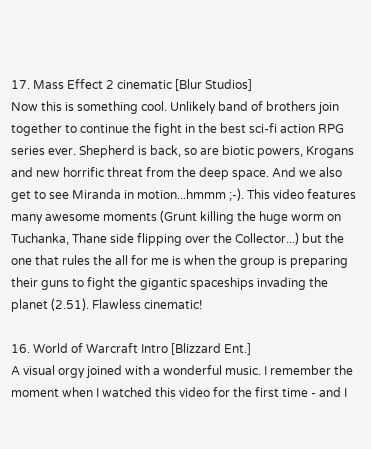17. Mass Effect 2 cinematic [Blur Studios]
Now this is something cool. Unlikely band of brothers join together to continue the fight in the best sci-fi action RPG series ever. Shepherd is back, so are biotic powers, Krogans and new horrific threat from the deep space. And we also get to see Miranda in motion...hmmm ;-). This video features many awesome moments (Grunt killing the huge worm on Tuchanka, Thane side flipping over the Collector...) but the one that rules the all for me is when the group is preparing their guns to fight the gigantic spaceships invading the planet (2.51). Flawless cinematic!

16. World of Warcraft Intro [Blizzard Ent.]
A visual orgy joined with a wonderful music. I remember the moment when I watched this video for the first time - and I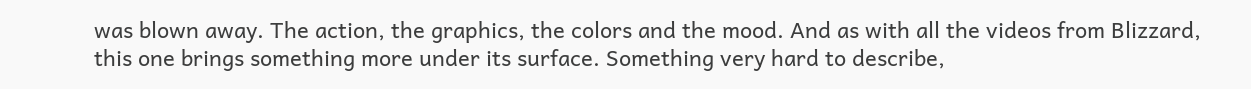was blown away. The action, the graphics, the colors and the mood. And as with all the videos from Blizzard, this one brings something more under its surface. Something very hard to describe,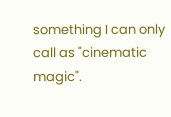something I can only call as "cinematic magic".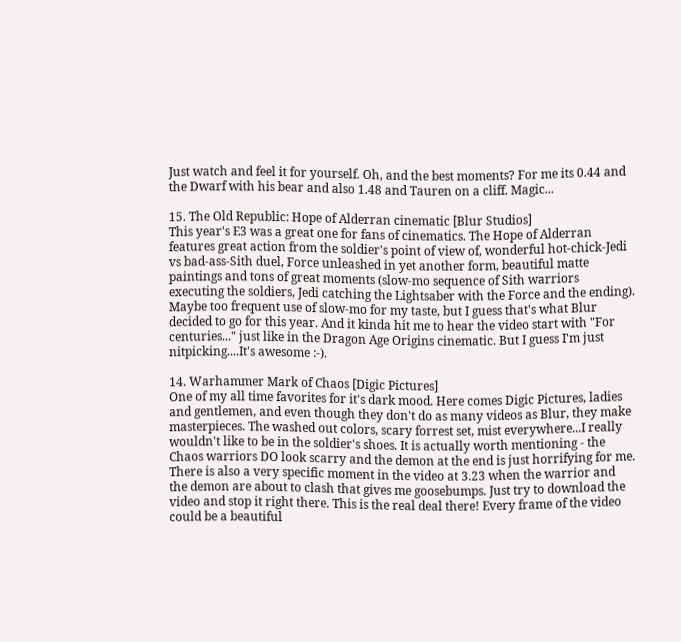Just watch and feel it for yourself. Oh, and the best moments? For me its 0.44 and the Dwarf with his bear and also 1.48 and Tauren on a cliff. Magic...

15. The Old Republic: Hope of Alderran cinematic [Blur Studios]
This year's E3 was a great one for fans of cinematics. The Hope of Alderran features great action from the soldier's point of view of, wonderful hot-chick-Jedi vs bad-ass-Sith duel, Force unleashed in yet another form, beautiful matte paintings and tons of great moments (slow-mo sequence of Sith warriors executing the soldiers, Jedi catching the Lightsaber with the Force and the ending). Maybe too frequent use of slow-mo for my taste, but I guess that's what Blur decided to go for this year. And it kinda hit me to hear the video start with "For centuries..." just like in the Dragon Age Origins cinematic. But I guess I'm just nitpicking....It's awesome :-).

14. Warhammer Mark of Chaos [Digic Pictures]
One of my all time favorites for it's dark mood. Here comes Digic Pictures, ladies and gentlemen, and even though they don't do as many videos as Blur, they make masterpieces. The washed out colors, scary forrest set, mist everywhere...I really wouldn't like to be in the soldier's shoes. It is actually worth mentioning - the Chaos warriors DO look scarry and the demon at the end is just horrifying for me. There is also a very specific moment in the video at 3.23 when the warrior and the demon are about to clash that gives me goosebumps. Just try to download the video and stop it right there. This is the real deal there! Every frame of the video could be a beautiful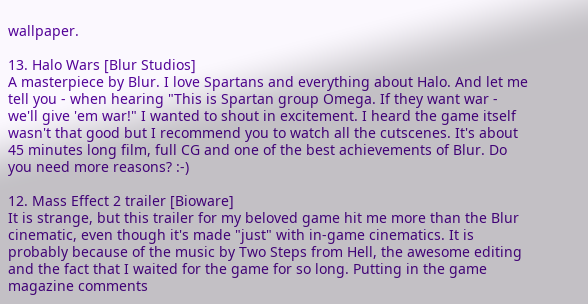wallpaper.

13. Halo Wars [Blur Studios]
A masterpiece by Blur. I love Spartans and everything about Halo. And let me tell you - when hearing "This is Spartan group Omega. If they want war - we'll give 'em war!" I wanted to shout in excitement. I heard the game itself wasn't that good but I recommend you to watch all the cutscenes. It's about 45 minutes long film, full CG and one of the best achievements of Blur. Do you need more reasons? :-)

12. Mass Effect 2 trailer [Bioware]
It is strange, but this trailer for my beloved game hit me more than the Blur cinematic, even though it's made "just" with in-game cinematics. It is probably because of the music by Two Steps from Hell, the awesome editing and the fact that I waited for the game for so long. Putting in the game magazine comments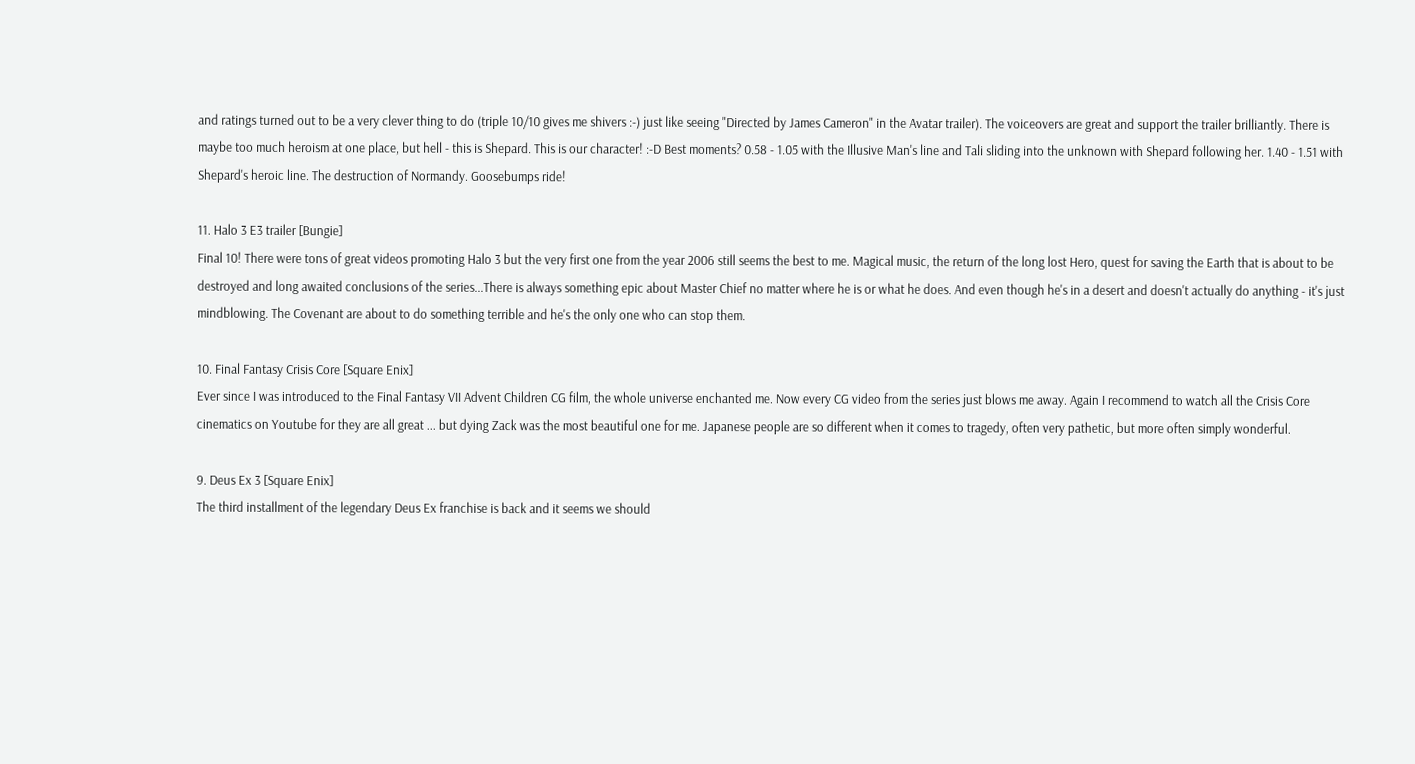and ratings turned out to be a very clever thing to do (triple 10/10 gives me shivers :-) just like seeing "Directed by James Cameron" in the Avatar trailer). The voiceovers are great and support the trailer brilliantly. There is maybe too much heroism at one place, but hell - this is Shepard. This is our character! :-D Best moments? 0.58 - 1.05 with the Illusive Man's line and Tali sliding into the unknown with Shepard following her. 1.40 - 1.51 with Shepard's heroic line. The destruction of Normandy. Goosebumps ride!

11. Halo 3 E3 trailer [Bungie]
Final 10! There were tons of great videos promoting Halo 3 but the very first one from the year 2006 still seems the best to me. Magical music, the return of the long lost Hero, quest for saving the Earth that is about to be destroyed and long awaited conclusions of the series...There is always something epic about Master Chief no matter where he is or what he does. And even though he's in a desert and doesn't actually do anything - it's just mindblowing. The Covenant are about to do something terrible and he's the only one who can stop them.

10. Final Fantasy Crisis Core [Square Enix]
Ever since I was introduced to the Final Fantasy VII Advent Children CG film, the whole universe enchanted me. Now every CG video from the series just blows me away. Again I recommend to watch all the Crisis Core cinematics on Youtube for they are all great ... but dying Zack was the most beautiful one for me. Japanese people are so different when it comes to tragedy, often very pathetic, but more often simply wonderful.

9. Deus Ex 3 [Square Enix]
The third installment of the legendary Deus Ex franchise is back and it seems we should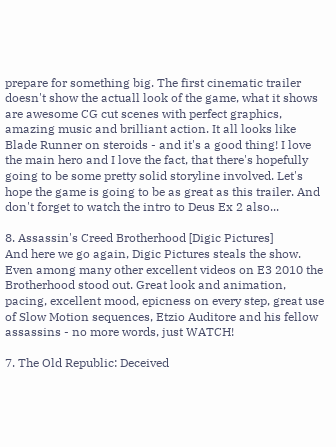prepare for something big. The first cinematic trailer doesn't show the actuall look of the game, what it shows are awesome CG cut scenes with perfect graphics, amazing music and brilliant action. It all looks like Blade Runner on steroids - and it's a good thing! I love the main hero and I love the fact, that there's hopefully going to be some pretty solid storyline involved. Let's hope the game is going to be as great as this trailer. And don't forget to watch the intro to Deus Ex 2 also...

8. Assassin's Creed Brotherhood [Digic Pictures]
And here we go again, Digic Pictures steals the show. Even among many other excellent videos on E3 2010 the Brotherhood stood out. Great look and animation, pacing, excellent mood, epicness on every step, great use of Slow Motion sequences, Etzio Auditore and his fellow assassins - no more words, just WATCH!

7. The Old Republic: Deceived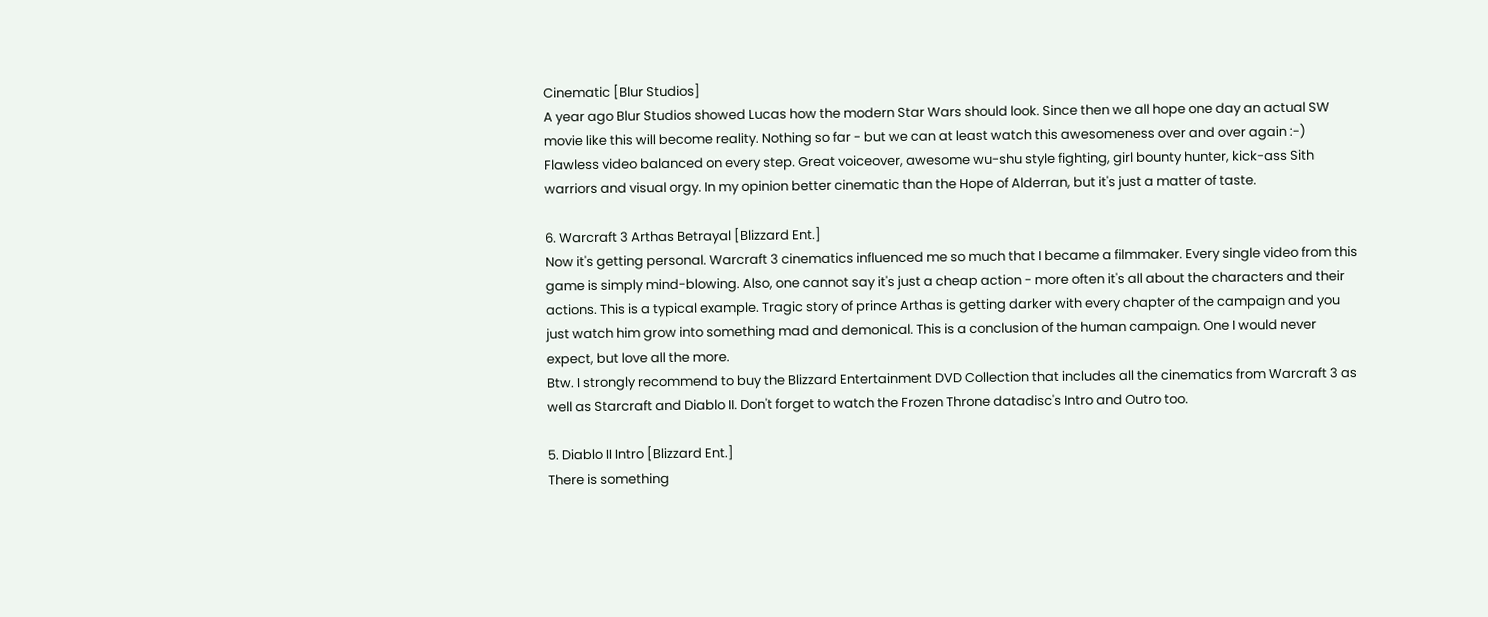Cinematic [Blur Studios]
A year ago Blur Studios showed Lucas how the modern Star Wars should look. Since then we all hope one day an actual SW movie like this will become reality. Nothing so far - but we can at least watch this awesomeness over and over again :-) Flawless video balanced on every step. Great voiceover, awesome wu-shu style fighting, girl bounty hunter, kick-ass Sith warriors and visual orgy. In my opinion better cinematic than the Hope of Alderran, but it's just a matter of taste.

6. Warcraft 3 Arthas Betrayal [Blizzard Ent.]
Now it's getting personal. Warcraft 3 cinematics influenced me so much that I became a filmmaker. Every single video from this game is simply mind-blowing. Also, one cannot say it's just a cheap action - more often it's all about the characters and their actions. This is a typical example. Tragic story of prince Arthas is getting darker with every chapter of the campaign and you just watch him grow into something mad and demonical. This is a conclusion of the human campaign. One I would never expect, but love all the more.
Btw. I strongly recommend to buy the Blizzard Entertainment DVD Collection that includes all the cinematics from Warcraft 3 as well as Starcraft and Diablo II. Don't forget to watch the Frozen Throne datadisc's Intro and Outro too.

5. Diablo II Intro [Blizzard Ent.]
There is something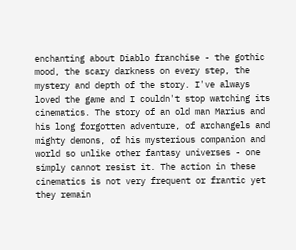enchanting about Diablo franchise - the gothic mood, the scary darkness on every step, the mystery and depth of the story. I've always loved the game and I couldn't stop watching its cinematics. The story of an old man Marius and his long forgotten adventure, of archangels and mighty demons, of his mysterious companion and world so unlike other fantasy universes - one simply cannot resist it. The action in these cinematics is not very frequent or frantic yet they remain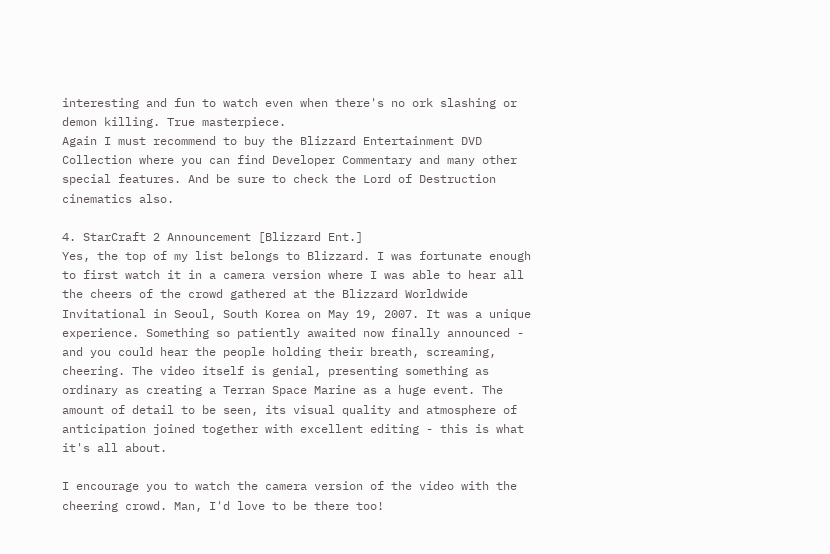interesting and fun to watch even when there's no ork slashing or demon killing. True masterpiece.
Again I must recommend to buy the Blizzard Entertainment DVD Collection where you can find Developer Commentary and many other special features. And be sure to check the Lord of Destruction cinematics also.

4. StarCraft 2 Announcement [Blizzard Ent.]
Yes, the top of my list belongs to Blizzard. I was fortunate enough to first watch it in a camera version where I was able to hear all the cheers of the crowd gathered at the Blizzard Worldwide Invitational in Seoul, South Korea on May 19, 2007. It was a unique experience. Something so patiently awaited now finally announced - and you could hear the people holding their breath, screaming, cheering. The video itself is genial, presenting something as ordinary as creating a Terran Space Marine as a huge event. The amount of detail to be seen, its visual quality and atmosphere of anticipation joined together with excellent editing - this is what it's all about.

I encourage you to watch the camera version of the video with the cheering crowd. Man, I'd love to be there too!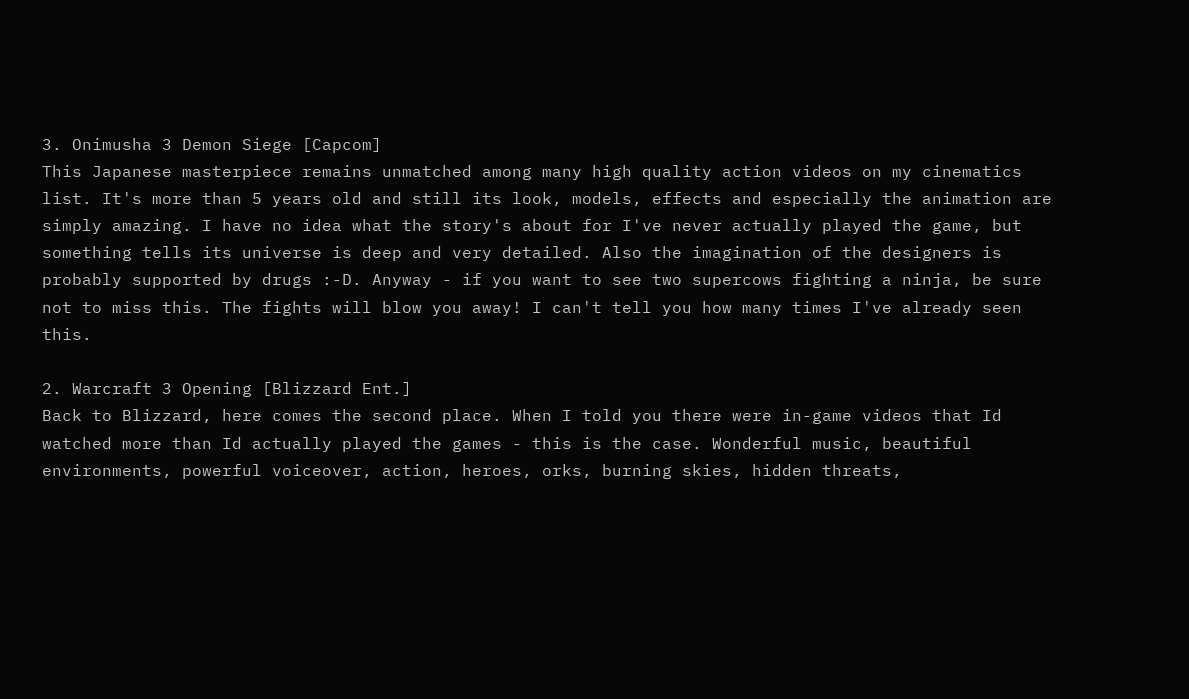3. Onimusha 3 Demon Siege [Capcom]
This Japanese masterpiece remains unmatched among many high quality action videos on my cinematics list. It's more than 5 years old and still its look, models, effects and especially the animation are simply amazing. I have no idea what the story's about for I've never actually played the game, but something tells its universe is deep and very detailed. Also the imagination of the designers is probably supported by drugs :-D. Anyway - if you want to see two supercows fighting a ninja, be sure not to miss this. The fights will blow you away! I can't tell you how many times I've already seen this.

2. Warcraft 3 Opening [Blizzard Ent.]
Back to Blizzard, here comes the second place. When I told you there were in-game videos that Id watched more than Id actually played the games - this is the case. Wonderful music, beautiful environments, powerful voiceover, action, heroes, orks, burning skies, hidden threats,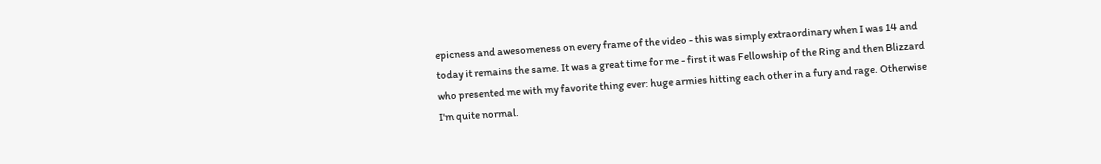epicness and awesomeness on every frame of the video - this was simply extraordinary when I was 14 and today it remains the same. It was a great time for me - first it was Fellowship of the Ring and then Blizzard who presented me with my favorite thing ever: huge armies hitting each other in a fury and rage. Otherwise I'm quite normal.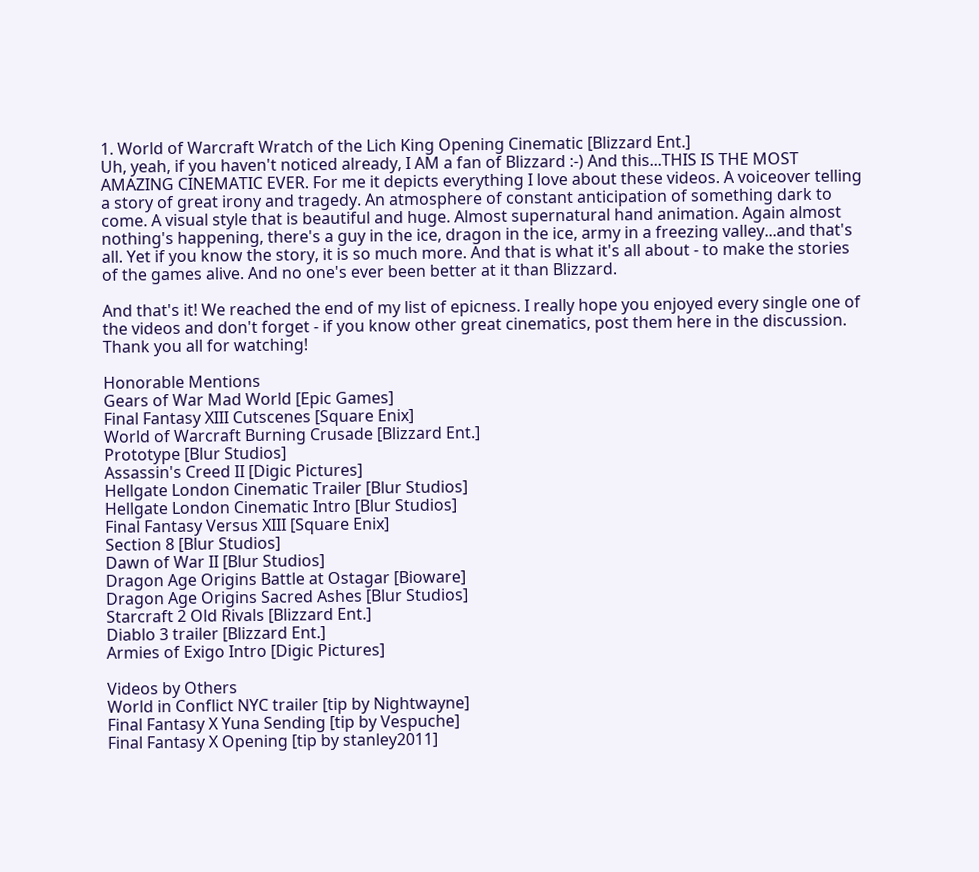1. World of Warcraft Wratch of the Lich King Opening Cinematic [Blizzard Ent.]
Uh, yeah, if you haven't noticed already, I AM a fan of Blizzard :-) And this...THIS IS THE MOST AMAZING CINEMATIC EVER. For me it depicts everything I love about these videos. A voiceover telling a story of great irony and tragedy. An atmosphere of constant anticipation of something dark to come. A visual style that is beautiful and huge. Almost supernatural hand animation. Again almost nothing's happening, there's a guy in the ice, dragon in the ice, army in a freezing valley...and that's all. Yet if you know the story, it is so much more. And that is what it's all about - to make the stories of the games alive. And no one's ever been better at it than Blizzard.

And that's it! We reached the end of my list of epicness. I really hope you enjoyed every single one of the videos and don't forget - if you know other great cinematics, post them here in the discussion. Thank you all for watching!

Honorable Mentions
Gears of War Mad World [Epic Games]
Final Fantasy XIII Cutscenes [Square Enix]
World of Warcraft Burning Crusade [Blizzard Ent.]
Prototype [Blur Studios]
Assassin's Creed II [Digic Pictures]
Hellgate London Cinematic Trailer [Blur Studios]
Hellgate London Cinematic Intro [Blur Studios]
Final Fantasy Versus XIII [Square Enix]
Section 8 [Blur Studios]
Dawn of War II [Blur Studios]
Dragon Age Origins Battle at Ostagar [Bioware]
Dragon Age Origins Sacred Ashes [Blur Studios]
Starcraft 2 Old Rivals [Blizzard Ent.]
Diablo 3 trailer [Blizzard Ent.]
Armies of Exigo Intro [Digic Pictures]

Videos by Others
World in Conflict NYC trailer [tip by Nightwayne]
Final Fantasy X Yuna Sending [tip by Vespuche]
Final Fantasy X Opening [tip by stanley2011]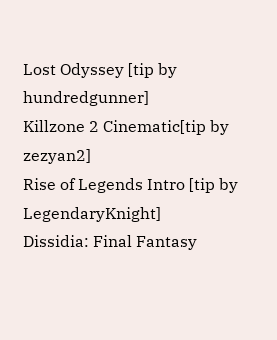Lost Odyssey [tip by hundredgunner]
Killzone 2 Cinematic[tip by zezyan2]
Rise of Legends Intro [tip by LegendaryKnight]
Dissidia: Final Fantasy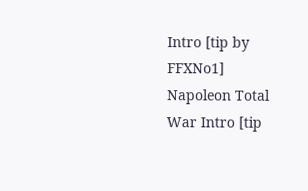Intro [tip by FFXNo1]
Napoleon Total War Intro [tip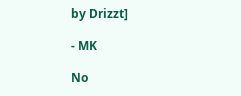by Drizzt]

- MK

No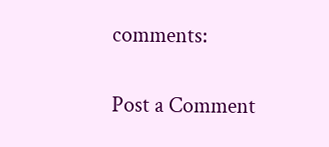comments:

Post a Comment